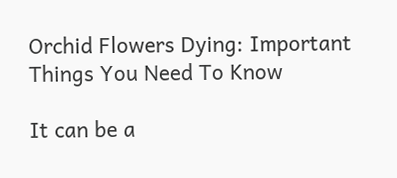Orchid Flowers Dying: Important Things You Need To Know

It can be a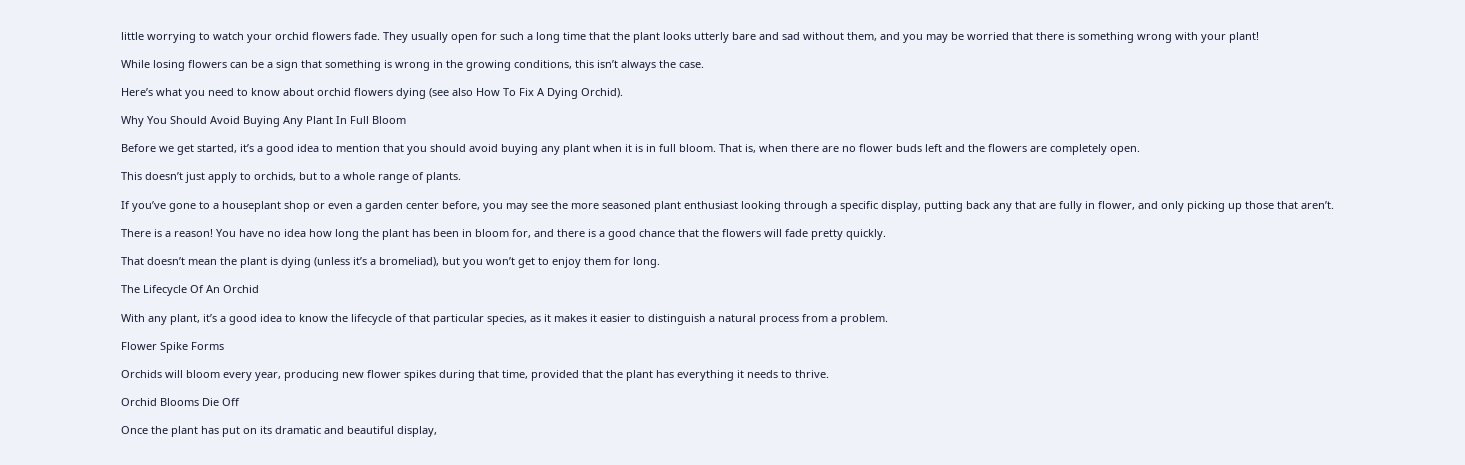little worrying to watch your orchid flowers fade. They usually open for such a long time that the plant looks utterly bare and sad without them, and you may be worried that there is something wrong with your plant!

While losing flowers can be a sign that something is wrong in the growing conditions, this isn’t always the case.

Here’s what you need to know about orchid flowers dying (see also How To Fix A Dying Orchid).

Why You Should Avoid Buying Any Plant In Full Bloom

Before we get started, it’s a good idea to mention that you should avoid buying any plant when it is in full bloom. That is, when there are no flower buds left and the flowers are completely open.

This doesn’t just apply to orchids, but to a whole range of plants.

If you’ve gone to a houseplant shop or even a garden center before, you may see the more seasoned plant enthusiast looking through a specific display, putting back any that are fully in flower, and only picking up those that aren’t.

There is a reason! You have no idea how long the plant has been in bloom for, and there is a good chance that the flowers will fade pretty quickly.

That doesn’t mean the plant is dying (unless it’s a bromeliad), but you won’t get to enjoy them for long.

The Lifecycle Of An Orchid

With any plant, it’s a good idea to know the lifecycle of that particular species, as it makes it easier to distinguish a natural process from a problem.

Flower Spike Forms

Orchids will bloom every year, producing new flower spikes during that time, provided that the plant has everything it needs to thrive.

Orchid Blooms Die Off

Once the plant has put on its dramatic and beautiful display,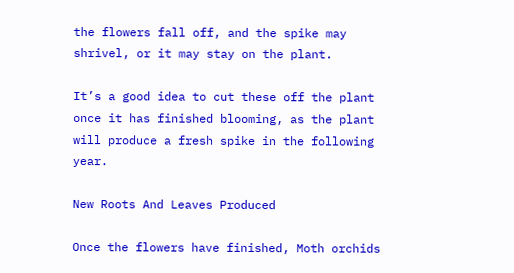the flowers fall off, and the spike may shrivel, or it may stay on the plant.

It’s a good idea to cut these off the plant once it has finished blooming, as the plant will produce a fresh spike in the following year.

New Roots And Leaves Produced

Once the flowers have finished, Moth orchids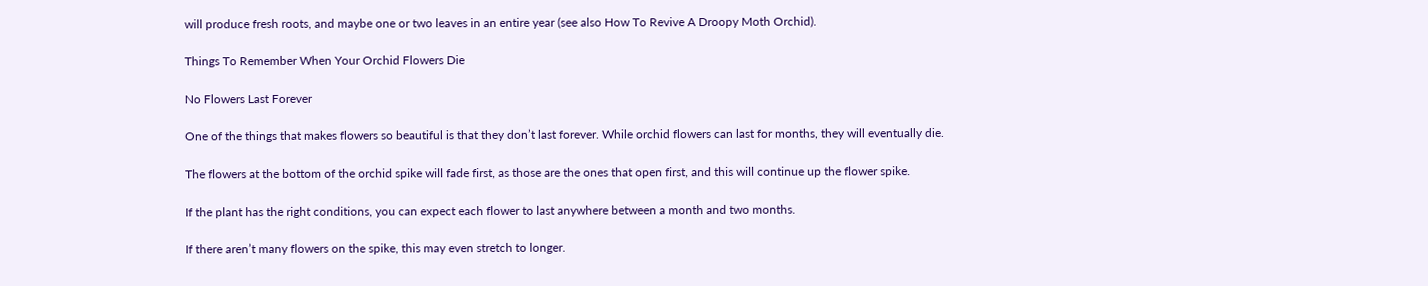will produce fresh roots, and maybe one or two leaves in an entire year (see also How To Revive A Droopy Moth Orchid).

Things To Remember When Your Orchid Flowers Die

No Flowers Last Forever

One of the things that makes flowers so beautiful is that they don’t last forever. While orchid flowers can last for months, they will eventually die.

The flowers at the bottom of the orchid spike will fade first, as those are the ones that open first, and this will continue up the flower spike.

If the plant has the right conditions, you can expect each flower to last anywhere between a month and two months.

If there aren’t many flowers on the spike, this may even stretch to longer.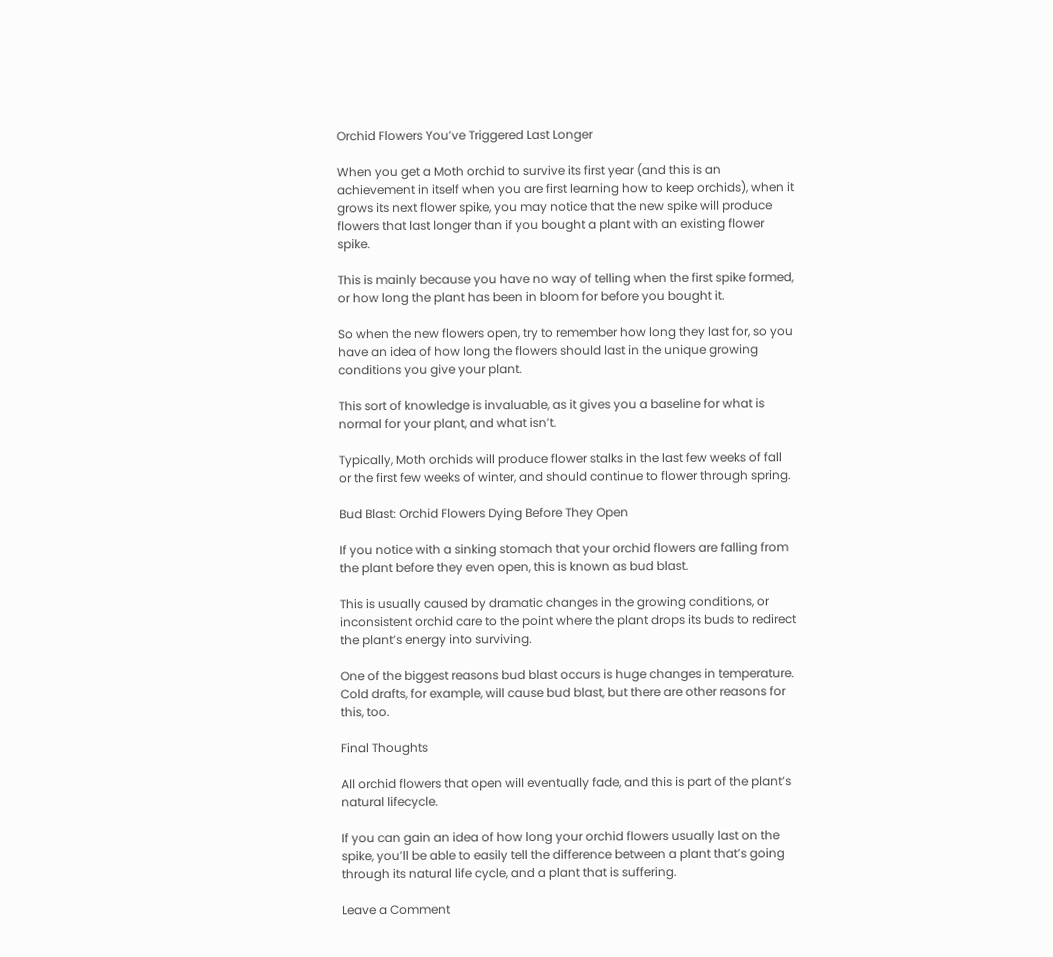Orchid Flowers You’ve Triggered Last Longer

When you get a Moth orchid to survive its first year (and this is an achievement in itself when you are first learning how to keep orchids), when it grows its next flower spike, you may notice that the new spike will produce flowers that last longer than if you bought a plant with an existing flower spike.

This is mainly because you have no way of telling when the first spike formed, or how long the plant has been in bloom for before you bought it.

So when the new flowers open, try to remember how long they last for, so you have an idea of how long the flowers should last in the unique growing conditions you give your plant.

This sort of knowledge is invaluable, as it gives you a baseline for what is normal for your plant, and what isn’t.

Typically, Moth orchids will produce flower stalks in the last few weeks of fall or the first few weeks of winter, and should continue to flower through spring.

Bud Blast: Orchid Flowers Dying Before They Open

If you notice with a sinking stomach that your orchid flowers are falling from the plant before they even open, this is known as bud blast.

This is usually caused by dramatic changes in the growing conditions, or inconsistent orchid care to the point where the plant drops its buds to redirect the plant’s energy into surviving.

One of the biggest reasons bud blast occurs is huge changes in temperature. Cold drafts, for example, will cause bud blast, but there are other reasons for this, too.

Final Thoughts

All orchid flowers that open will eventually fade, and this is part of the plant’s natural lifecycle.

If you can gain an idea of how long your orchid flowers usually last on the spike, you’ll be able to easily tell the difference between a plant that’s going through its natural life cycle, and a plant that is suffering.

Leave a Comment